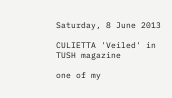Saturday, 8 June 2013

CULIETTA 'Veiled' in TUSH magazine

one of my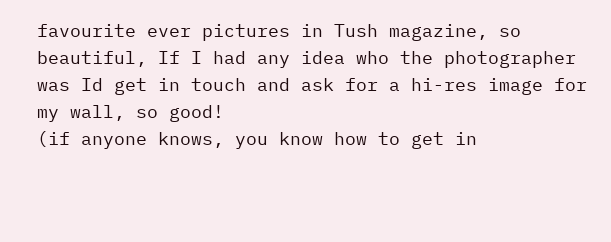favourite ever pictures in Tush magazine, so beautiful, If I had any idea who the photographer was Id get in touch and ask for a hi-res image for my wall, so good!
(if anyone knows, you know how to get in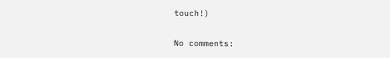touch!)

No comments: